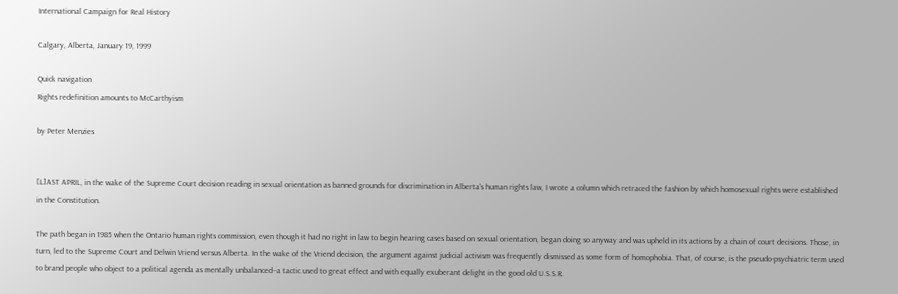International Campaign for Real History

Calgary, Alberta, January 19, 1999

Quick navigation
Rights redefinition amounts to McCarthyism

by Peter Menzies


[L]AST APRIL, in the wake of the Supreme Court decision reading in sexual orientation as banned grounds for discrimination in Alberta's human rights law, I wrote a column which retraced the fashion by which homosexual rights were established in the Constitution.

The path began in 1985 when the Ontario human rights commission, even though it had no right in law to begin hearing cases based on sexual orientation, began doing so anyway and was upheld in its actions by a chain of court decisions. Those, in turn, led to the Supreme Court and Delwin Vriend versus Alberta. In the wake of the Vriend decision, the argument against judicial activism was frequently dismissed as some form of homophobia. That, of course, is the pseudo-psychiatric term used to brand people who object to a political agenda as mentally unbalanced--a tactic used to great effect and with equally exuberant delight in the good old U.S.S.R.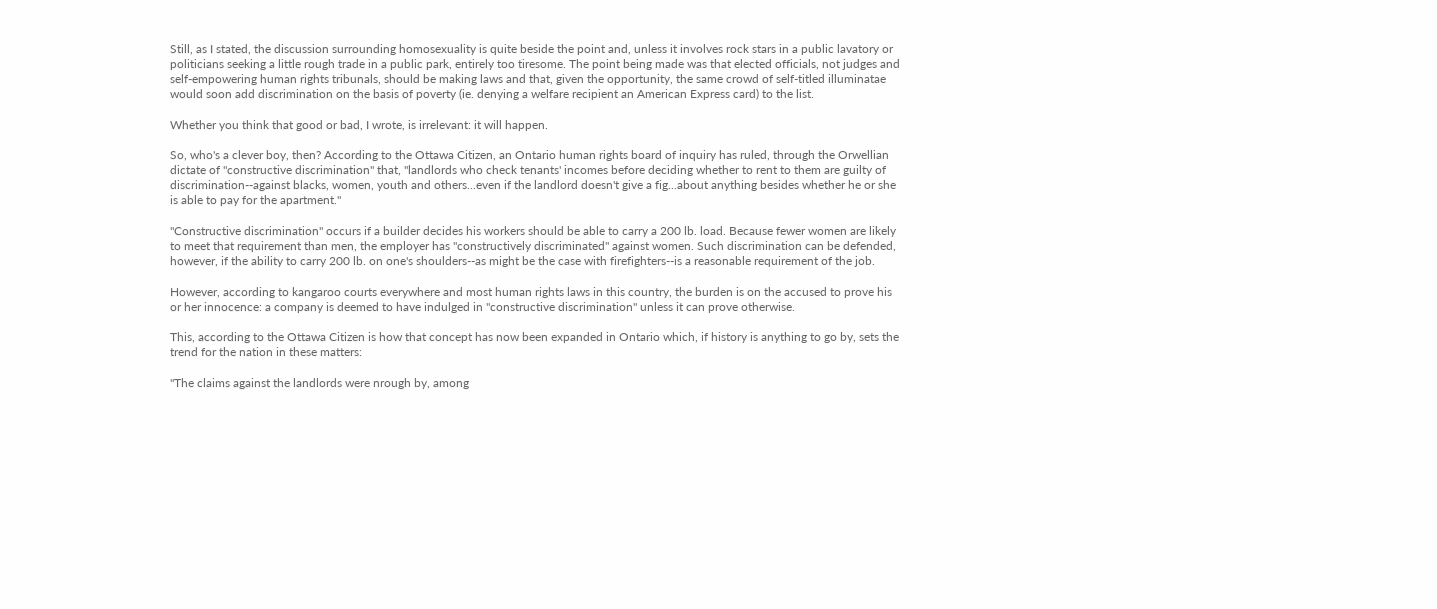Still, as I stated, the discussion surrounding homosexuality is quite beside the point and, unless it involves rock stars in a public lavatory or politicians seeking a little rough trade in a public park, entirely too tiresome. The point being made was that elected officials, not judges and self-empowering human rights tribunals, should be making laws and that, given the opportunity, the same crowd of self-titled illuminatae would soon add discrimination on the basis of poverty (ie. denying a welfare recipient an American Express card) to the list.

Whether you think that good or bad, I wrote, is irrelevant: it will happen.

So, who's a clever boy, then? According to the Ottawa Citizen, an Ontario human rights board of inquiry has ruled, through the Orwellian dictate of "constructive discrimination" that, "landlords who check tenants' incomes before deciding whether to rent to them are guilty of discrimination--against blacks, women, youth and others...even if the landlord doesn't give a fig...about anything besides whether he or she is able to pay for the apartment."

"Constructive discrimination" occurs if a builder decides his workers should be able to carry a 200 lb. load. Because fewer women are likely to meet that requirement than men, the employer has "constructively discriminated" against women. Such discrimination can be defended, however, if the ability to carry 200 lb. on one's shoulders--as might be the case with firefighters--is a reasonable requirement of the job.

However, according to kangaroo courts everywhere and most human rights laws in this country, the burden is on the accused to prove his or her innocence: a company is deemed to have indulged in "constructive discrimination" unless it can prove otherwise.

This, according to the Ottawa Citizen is how that concept has now been expanded in Ontario which, if history is anything to go by, sets the trend for the nation in these matters:

"The claims against the landlords were nrough by, among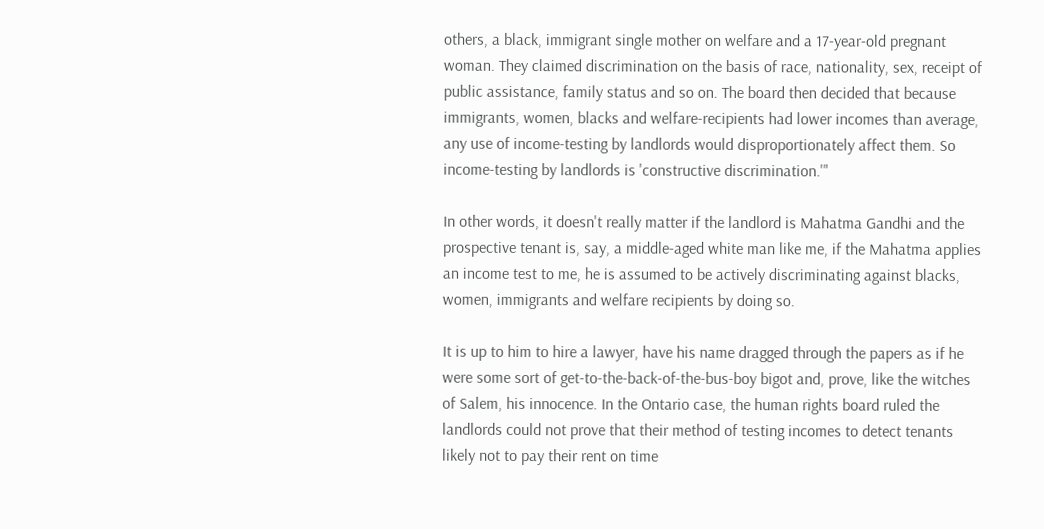others, a black, immigrant single mother on welfare and a 17-year-old pregnant woman. They claimed discrimination on the basis of race, nationality, sex, receipt of public assistance, family status and so on. The board then decided that because immigrants, women, blacks and welfare-recipients had lower incomes than average, any use of income-testing by landlords would disproportionately affect them. So income-testing by landlords is 'constructive discrimination.'"

In other words, it doesn't really matter if the landlord is Mahatma Gandhi and the prospective tenant is, say, a middle-aged white man like me, if the Mahatma applies an income test to me, he is assumed to be actively discriminating against blacks, women, immigrants and welfare recipients by doing so.

It is up to him to hire a lawyer, have his name dragged through the papers as if he were some sort of get-to-the-back-of-the-bus-boy bigot and, prove, like the witches of Salem, his innocence. In the Ontario case, the human rights board ruled the landlords could not prove that their method of testing incomes to detect tenants likely not to pay their rent on time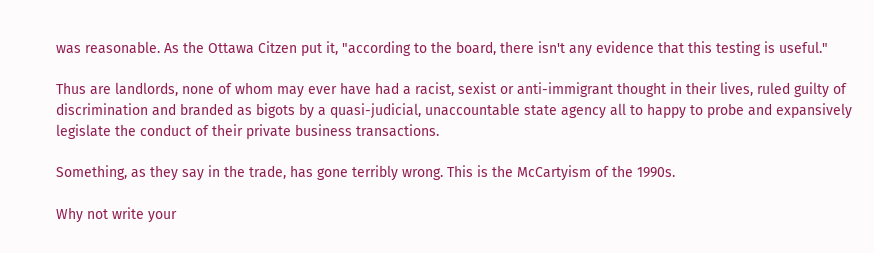was reasonable. As the Ottawa Citzen put it, "according to the board, there isn't any evidence that this testing is useful."

Thus are landlords, none of whom may ever have had a racist, sexist or anti-immigrant thought in their lives, ruled guilty of discrimination and branded as bigots by a quasi-judicial, unaccountable state agency all to happy to probe and expansively legislate the conduct of their private business transactions.

Something, as they say in the trade, has gone terribly wrong. This is the McCartyism of the 1990s.

Why not write your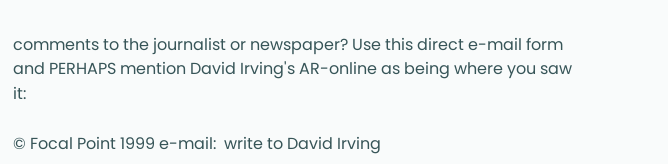comments to the journalist or newspaper? Use this direct e-mail form and PERHAPS mention David Irving's AR-online as being where you saw it:

© Focal Point 1999 e-mail:  write to David Irving